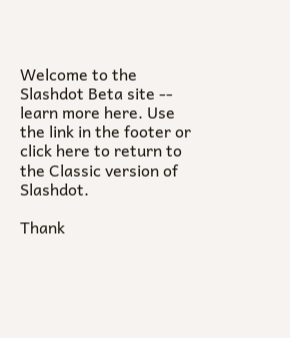Welcome to the Slashdot Beta site -- learn more here. Use the link in the footer or click here to return to the Classic version of Slashdot.

Thank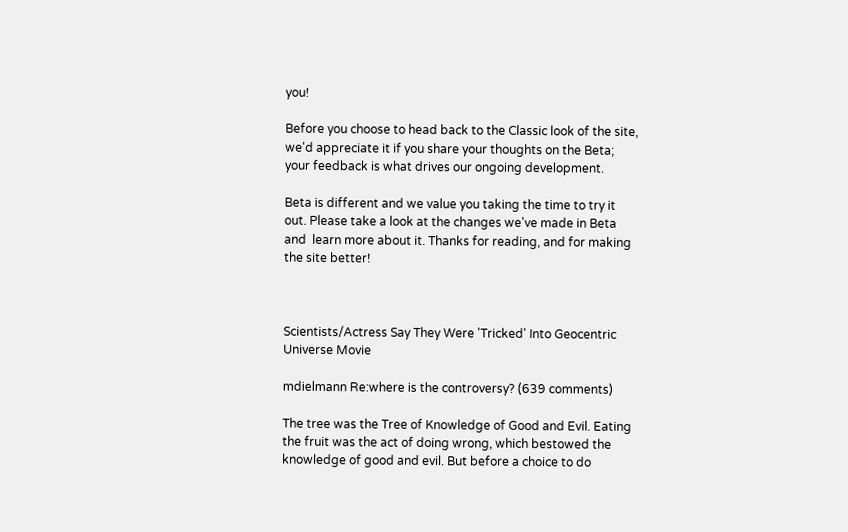you!

Before you choose to head back to the Classic look of the site, we'd appreciate it if you share your thoughts on the Beta; your feedback is what drives our ongoing development.

Beta is different and we value you taking the time to try it out. Please take a look at the changes we've made in Beta and  learn more about it. Thanks for reading, and for making the site better!



Scientists/Actress Say They Were 'Tricked' Into Geocentric Universe Movie

mdielmann Re:where is the controversy? (639 comments)

The tree was the Tree of Knowledge of Good and Evil. Eating the fruit was the act of doing wrong, which bestowed the knowledge of good and evil. But before a choice to do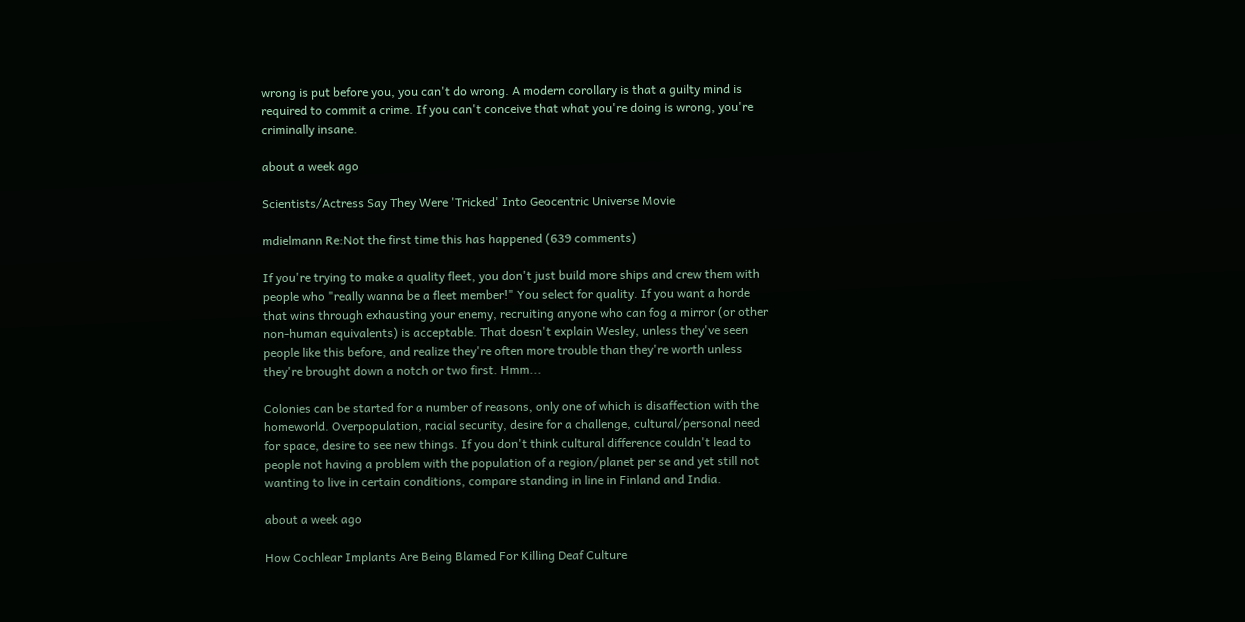wrong is put before you, you can't do wrong. A modern corollary is that a guilty mind is required to commit a crime. If you can't conceive that what you're doing is wrong, you're criminally insane.

about a week ago

Scientists/Actress Say They Were 'Tricked' Into Geocentric Universe Movie

mdielmann Re:Not the first time this has happened (639 comments)

If you're trying to make a quality fleet, you don't just build more ships and crew them with people who "really wanna be a fleet member!" You select for quality. If you want a horde that wins through exhausting your enemy, recruiting anyone who can fog a mirror (or other non-human equivalents) is acceptable. That doesn't explain Wesley, unless they've seen people like this before, and realize they're often more trouble than they're worth unless they're brought down a notch or two first. Hmm...

Colonies can be started for a number of reasons, only one of which is disaffection with the homeworld. Overpopulation, racial security, desire for a challenge, cultural/personal need for space, desire to see new things. If you don't think cultural difference couldn't lead to people not having a problem with the population of a region/planet per se and yet still not wanting to live in certain conditions, compare standing in line in Finland and India.

about a week ago

How Cochlear Implants Are Being Blamed For Killing Deaf Culture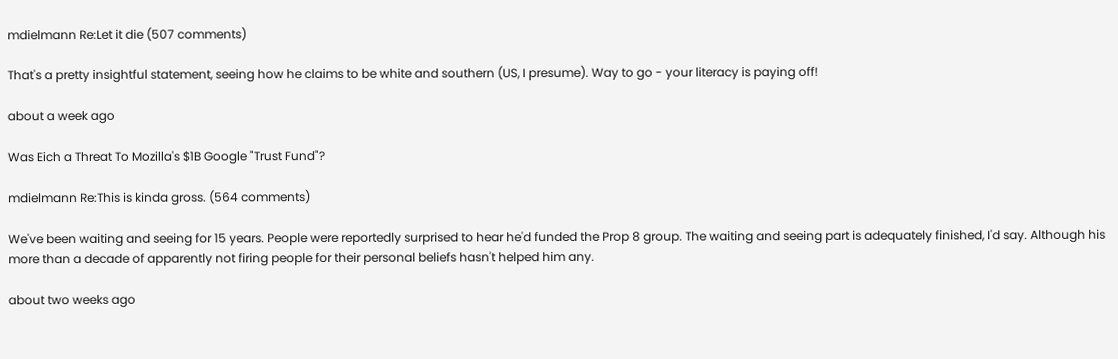mdielmann Re:Let it die (507 comments)

That's a pretty insightful statement, seeing how he claims to be white and southern (US, I presume). Way to go - your literacy is paying off!

about a week ago

Was Eich a Threat To Mozilla's $1B Google "Trust Fund"?

mdielmann Re:This is kinda gross. (564 comments)

We've been waiting and seeing for 15 years. People were reportedly surprised to hear he'd funded the Prop 8 group. The waiting and seeing part is adequately finished, I'd say. Although his more than a decade of apparently not firing people for their personal beliefs hasn't helped him any.

about two weeks ago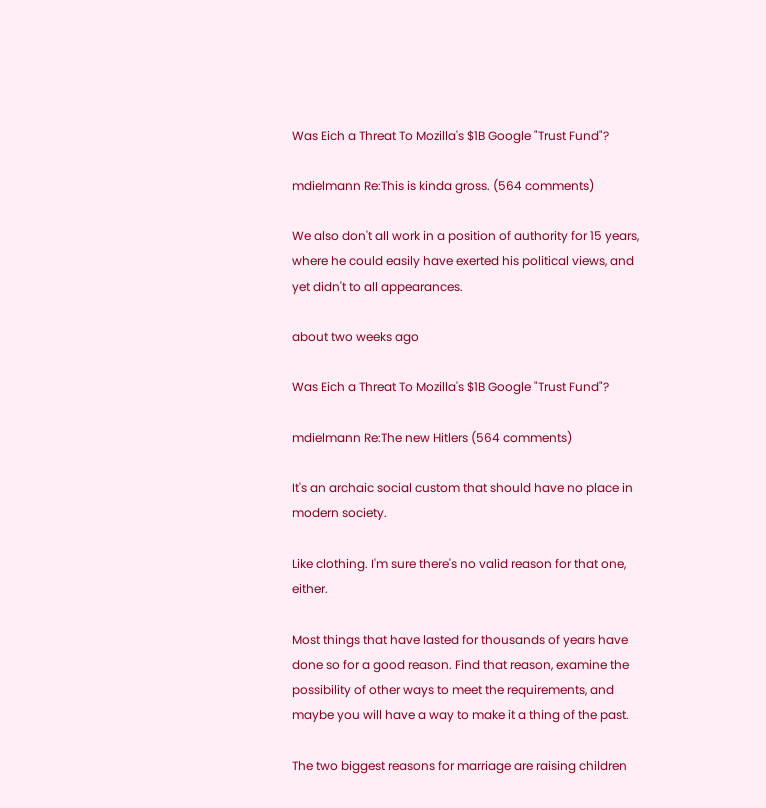Was Eich a Threat To Mozilla's $1B Google "Trust Fund"?

mdielmann Re:This is kinda gross. (564 comments)

We also don't all work in a position of authority for 15 years, where he could easily have exerted his political views, and yet didn't to all appearances.

about two weeks ago

Was Eich a Threat To Mozilla's $1B Google "Trust Fund"?

mdielmann Re:The new Hitlers (564 comments)

It's an archaic social custom that should have no place in modern society.

Like clothing. I'm sure there's no valid reason for that one, either.

Most things that have lasted for thousands of years have done so for a good reason. Find that reason, examine the possibility of other ways to meet the requirements, and maybe you will have a way to make it a thing of the past.

The two biggest reasons for marriage are raising children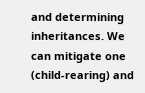and determining inheritances. We can mitigate one (child-rearing) and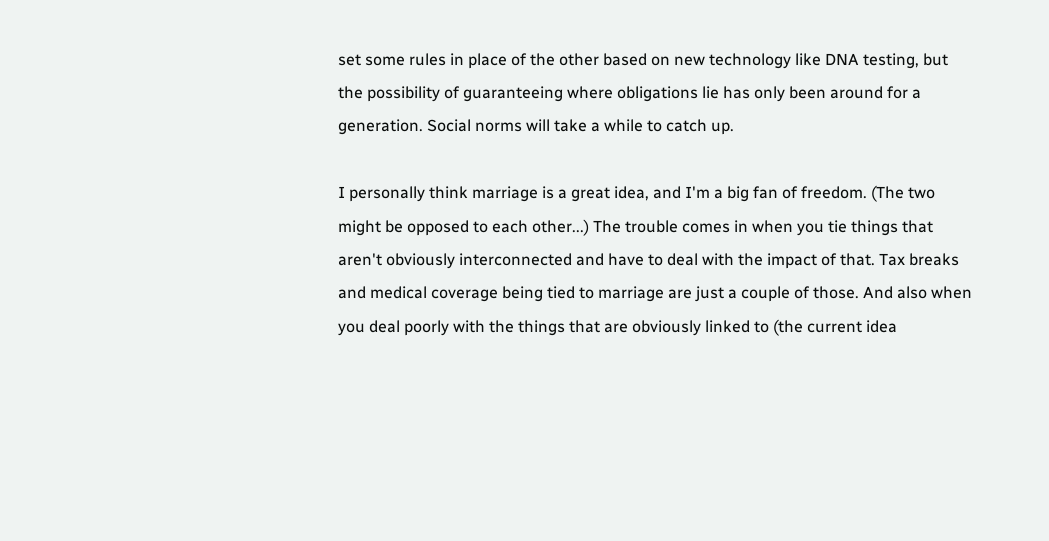set some rules in place of the other based on new technology like DNA testing, but the possibility of guaranteeing where obligations lie has only been around for a generation. Social norms will take a while to catch up.

I personally think marriage is a great idea, and I'm a big fan of freedom. (The two might be opposed to each other...) The trouble comes in when you tie things that aren't obviously interconnected and have to deal with the impact of that. Tax breaks and medical coverage being tied to marriage are just a couple of those. And also when you deal poorly with the things that are obviously linked to (the current idea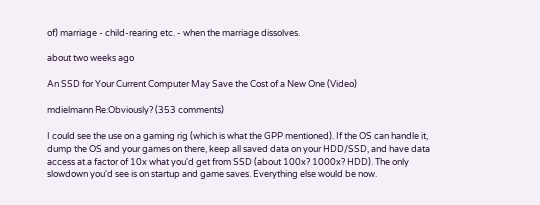of) marriage - child-rearing etc. - when the marriage dissolves.

about two weeks ago

An SSD for Your Current Computer May Save the Cost of a New One (Video)

mdielmann Re:Obviously? (353 comments)

I could see the use on a gaming rig (which is what the GPP mentioned). If the OS can handle it, dump the OS and your games on there, keep all saved data on your HDD/SSD, and have data access at a factor of 10x what you'd get from SSD (about 100x? 1000x? HDD). The only slowdown you'd see is on startup and game saves. Everything else would be now.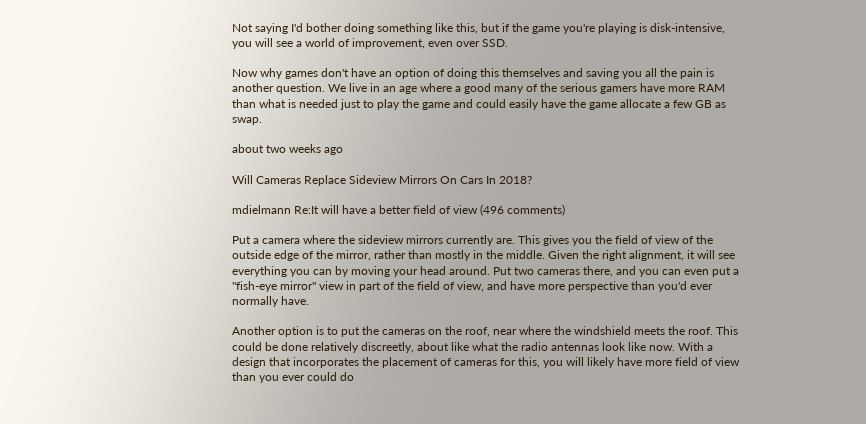Not saying I'd bother doing something like this, but if the game you're playing is disk-intensive, you will see a world of improvement, even over SSD.

Now why games don't have an option of doing this themselves and saving you all the pain is another question. We live in an age where a good many of the serious gamers have more RAM than what is needed just to play the game and could easily have the game allocate a few GB as swap.

about two weeks ago

Will Cameras Replace Sideview Mirrors On Cars In 2018?

mdielmann Re:It will have a better field of view (496 comments)

Put a camera where the sideview mirrors currently are. This gives you the field of view of the outside edge of the mirror, rather than mostly in the middle. Given the right alignment, it will see everything you can by moving your head around. Put two cameras there, and you can even put a "fish-eye mirror" view in part of the field of view, and have more perspective than you'd ever normally have.

Another option is to put the cameras on the roof, near where the windshield meets the roof. This could be done relatively discreetly, about like what the radio antennas look like now. With a design that incorporates the placement of cameras for this, you will likely have more field of view than you ever could do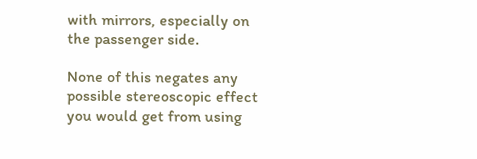with mirrors, especially on the passenger side.

None of this negates any possible stereoscopic effect you would get from using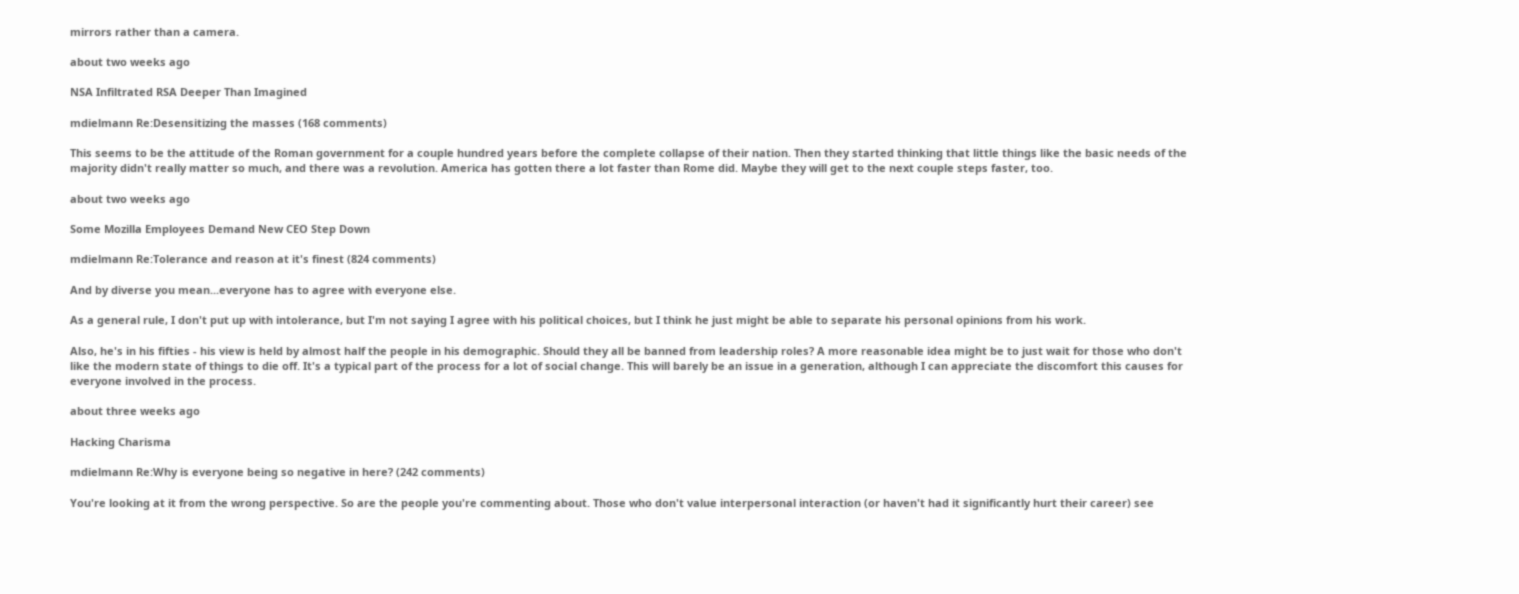mirrors rather than a camera.

about two weeks ago

NSA Infiltrated RSA Deeper Than Imagined

mdielmann Re:Desensitizing the masses (168 comments)

This seems to be the attitude of the Roman government for a couple hundred years before the complete collapse of their nation. Then they started thinking that little things like the basic needs of the majority didn't really matter so much, and there was a revolution. America has gotten there a lot faster than Rome did. Maybe they will get to the next couple steps faster, too.

about two weeks ago

Some Mozilla Employees Demand New CEO Step Down

mdielmann Re:Tolerance and reason at it's finest (824 comments)

And by diverse you mean...everyone has to agree with everyone else.

As a general rule, I don't put up with intolerance, but I'm not saying I agree with his political choices, but I think he just might be able to separate his personal opinions from his work.

Also, he's in his fifties - his view is held by almost half the people in his demographic. Should they all be banned from leadership roles? A more reasonable idea might be to just wait for those who don't like the modern state of things to die off. It's a typical part of the process for a lot of social change. This will barely be an issue in a generation, although I can appreciate the discomfort this causes for everyone involved in the process.

about three weeks ago

Hacking Charisma

mdielmann Re:Why is everyone being so negative in here? (242 comments)

You're looking at it from the wrong perspective. So are the people you're commenting about. Those who don't value interpersonal interaction (or haven't had it significantly hurt their career) see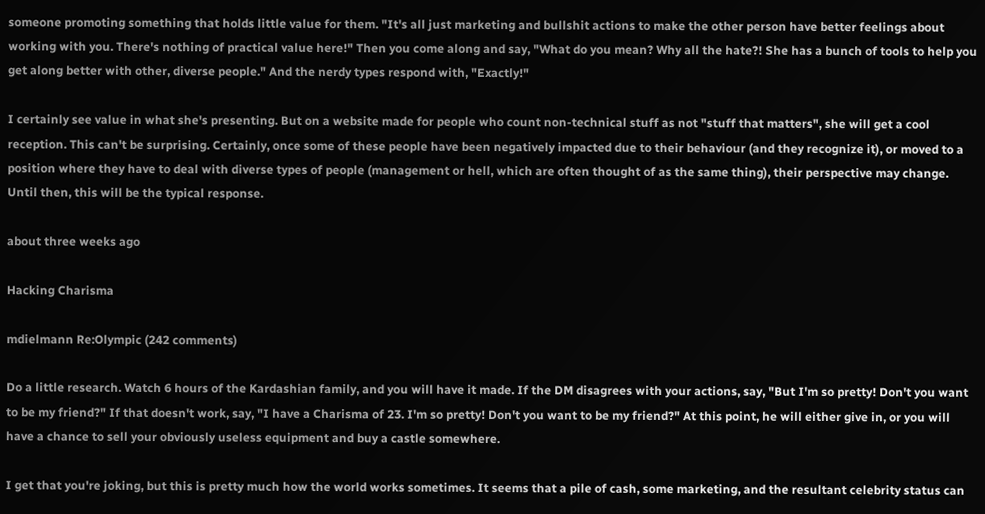someone promoting something that holds little value for them. "It's all just marketing and bullshit actions to make the other person have better feelings about working with you. There's nothing of practical value here!" Then you come along and say, "What do you mean? Why all the hate?! She has a bunch of tools to help you get along better with other, diverse people." And the nerdy types respond with, "Exactly!"

I certainly see value in what she's presenting. But on a website made for people who count non-technical stuff as not "stuff that matters", she will get a cool reception. This can't be surprising. Certainly, once some of these people have been negatively impacted due to their behaviour (and they recognize it), or moved to a position where they have to deal with diverse types of people (management or hell, which are often thought of as the same thing), their perspective may change. Until then, this will be the typical response.

about three weeks ago

Hacking Charisma

mdielmann Re:Olympic (242 comments)

Do a little research. Watch 6 hours of the Kardashian family, and you will have it made. If the DM disagrees with your actions, say, "But I'm so pretty! Don't you want to be my friend?" If that doesn't work, say, "I have a Charisma of 23. I'm so pretty! Don't you want to be my friend?" At this point, he will either give in, or you will have a chance to sell your obviously useless equipment and buy a castle somewhere.

I get that you're joking, but this is pretty much how the world works sometimes. It seems that a pile of cash, some marketing, and the resultant celebrity status can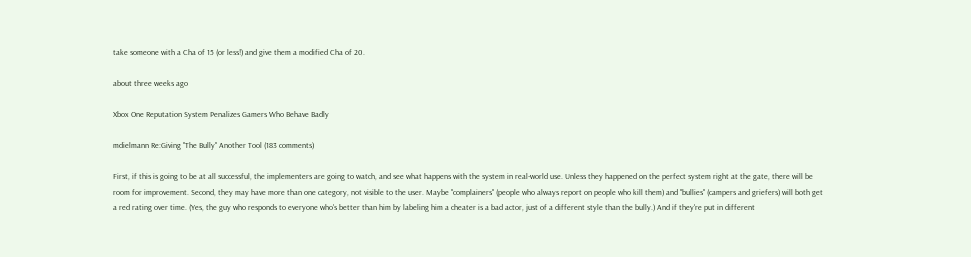take someone with a Cha of 15 (or less!) and give them a modified Cha of 20.

about three weeks ago

Xbox One Reputation System Penalizes Gamers Who Behave Badly

mdielmann Re:Giving "The Bully" Another Tool (183 comments)

First, if this is going to be at all successful, the implementers are going to watch, and see what happens with the system in real-world use. Unless they happened on the perfect system right at the gate, there will be room for improvement. Second, they may have more than one category, not visible to the user. Maybe "complainers" (people who always report on people who kill them) and "bullies" (campers and griefers) will both get a red rating over time. (Yes, the guy who responds to everyone who's better than him by labeling him a cheater is a bad actor, just of a different style than the bully.) And if they're put in different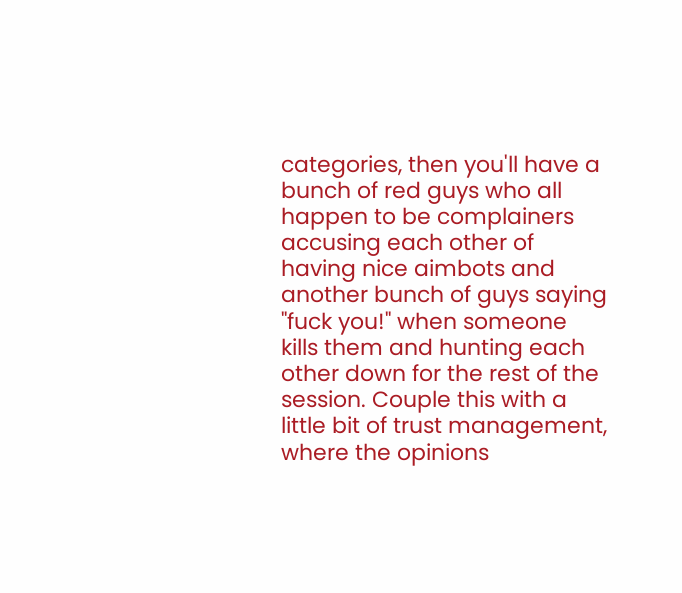categories, then you'll have a bunch of red guys who all happen to be complainers accusing each other of having nice aimbots and another bunch of guys saying "fuck you!" when someone kills them and hunting each other down for the rest of the session. Couple this with a little bit of trust management, where the opinions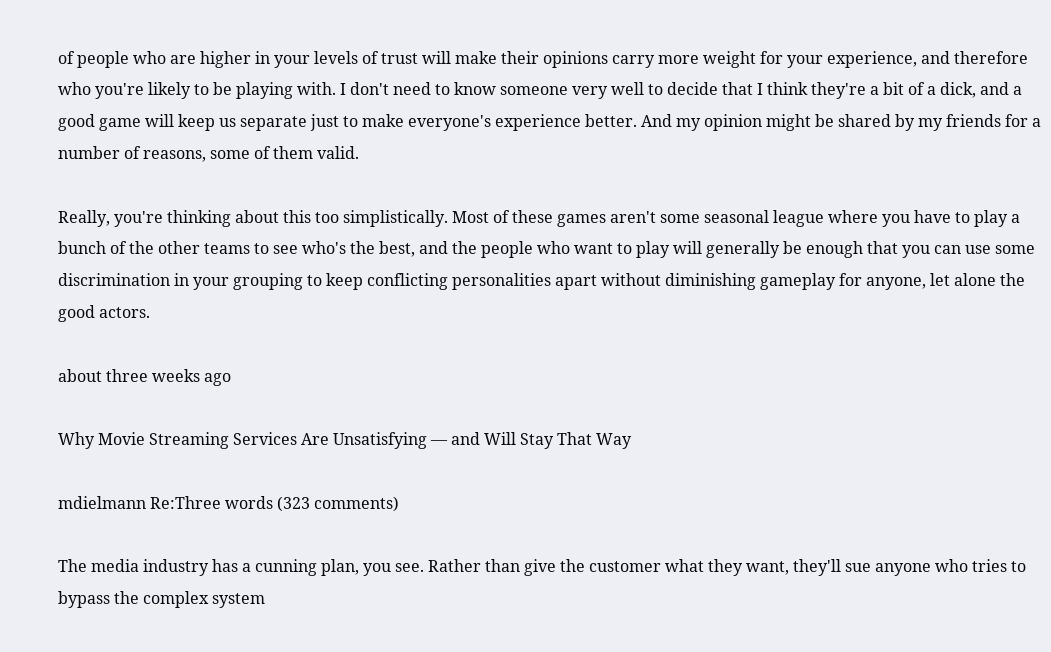of people who are higher in your levels of trust will make their opinions carry more weight for your experience, and therefore who you're likely to be playing with. I don't need to know someone very well to decide that I think they're a bit of a dick, and a good game will keep us separate just to make everyone's experience better. And my opinion might be shared by my friends for a number of reasons, some of them valid.

Really, you're thinking about this too simplistically. Most of these games aren't some seasonal league where you have to play a bunch of the other teams to see who's the best, and the people who want to play will generally be enough that you can use some discrimination in your grouping to keep conflicting personalities apart without diminishing gameplay for anyone, let alone the good actors.

about three weeks ago

Why Movie Streaming Services Are Unsatisfying — and Will Stay That Way

mdielmann Re:Three words (323 comments)

The media industry has a cunning plan, you see. Rather than give the customer what they want, they'll sue anyone who tries to bypass the complex system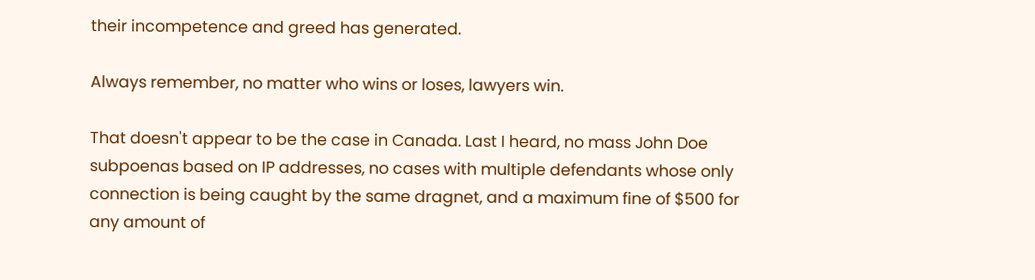their incompetence and greed has generated.

Always remember, no matter who wins or loses, lawyers win.

That doesn't appear to be the case in Canada. Last I heard, no mass John Doe subpoenas based on IP addresses, no cases with multiple defendants whose only connection is being caught by the same dragnet, and a maximum fine of $500 for any amount of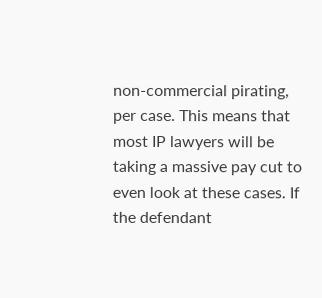non-commercial pirating, per case. This means that most IP lawyers will be taking a massive pay cut to even look at these cases. If the defendant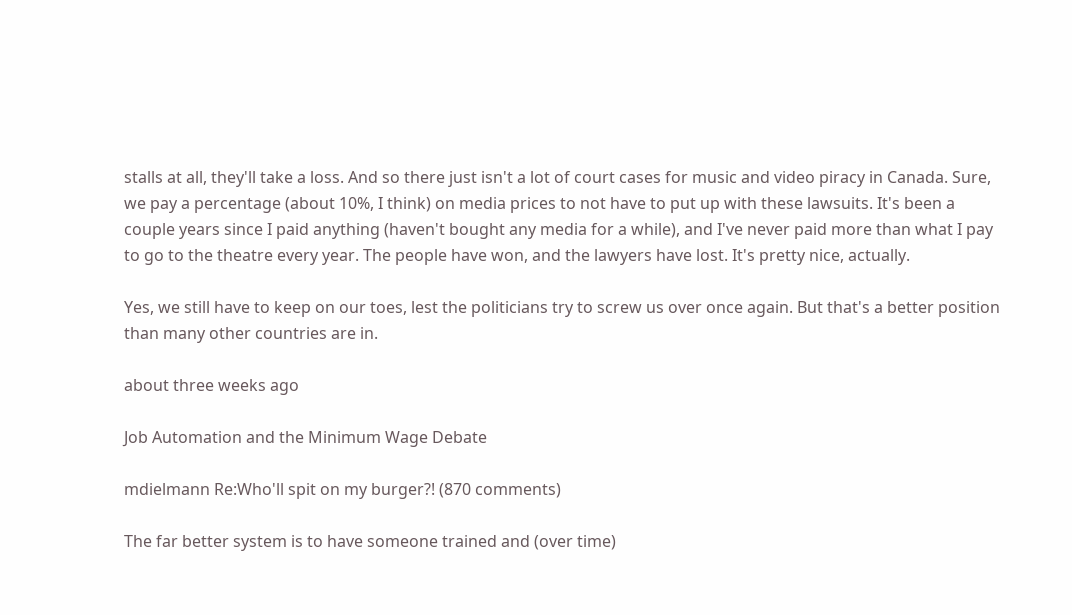stalls at all, they'll take a loss. And so there just isn't a lot of court cases for music and video piracy in Canada. Sure, we pay a percentage (about 10%, I think) on media prices to not have to put up with these lawsuits. It's been a couple years since I paid anything (haven't bought any media for a while), and I've never paid more than what I pay to go to the theatre every year. The people have won, and the lawyers have lost. It's pretty nice, actually.

Yes, we still have to keep on our toes, lest the politicians try to screw us over once again. But that's a better position than many other countries are in.

about three weeks ago

Job Automation and the Minimum Wage Debate

mdielmann Re:Who'll spit on my burger?! (870 comments)

The far better system is to have someone trained and (over time)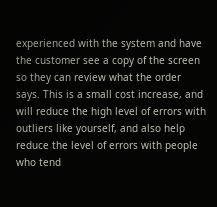experienced with the system and have the customer see a copy of the screen so they can review what the order says. This is a small cost increase, and will reduce the high level of errors with outliers like yourself, and also help reduce the level of errors with people who tend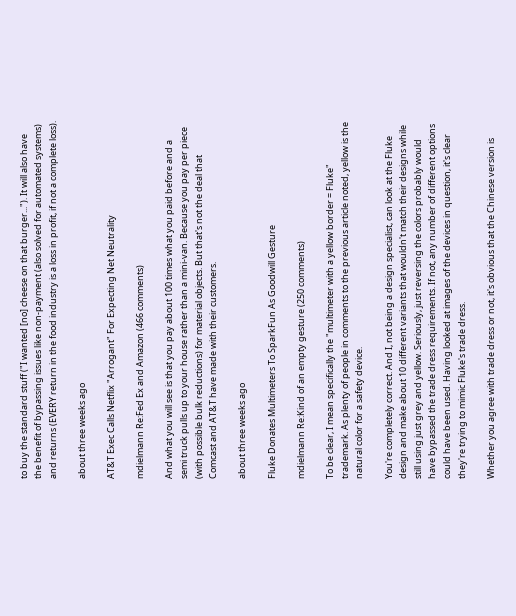to buy the standard stuff ("I wanted [no] cheese on that burger..."). It will also have the benefit of bypassing issues like non-payment (also solved for automated systems) and returns (EVERY return in the food industry is a loss in profit, if not a complete loss).

about three weeks ago

AT&T Exec Calls Netflix "Arrogant" For Expecting Net Neutrality

mdielmann Re:Fed Ex and Amazon (466 comments)

And what you will see is that you pay about 100 times what you paid before and a semi truck pulls up to your house rather than a mini-van. Because you pay per piece (with possible bulk reductions) for material objects. But that's not the deal that Comcast and AT&T have made with their customers.

about three weeks ago

Fluke Donates Multimeters To SparkFun As Goodwill Gesture

mdielmann Re:Kind of an empty gesture (250 comments)

To be clear, I mean specifically the "multimeter with a yellow border = Fluke" trademark. As plenty of people in comments to the previous article noted, yellow is the natural color for a safety device.

You're completely correct. And I, not being a design specialist, can look at the Fluke design and make about 10 different variants that wouldn't match their designs while still using just grey and yellow. Seriously, just reversing the colors probably would have bypassed the trade dress requirements. If not, any number of different options could have been used. Having looked at images of the devices in question, it's clear they're trying to mimic Fluke's trade dress.

Whether you agree with trade dress or not, it's obvious that the Chinese version is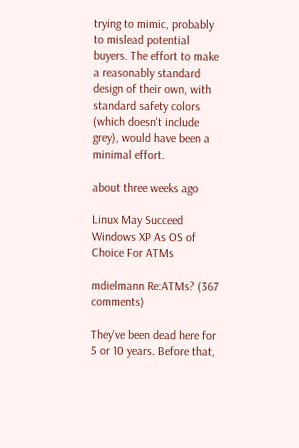trying to mimic, probably to mislead potential buyers. The effort to make a reasonably standard design of their own, with standard safety colors (which doesn't include grey), would have been a minimal effort.

about three weeks ago

Linux May Succeed Windows XP As OS of Choice For ATMs

mdielmann Re:ATMs? (367 comments)

They've been dead here for 5 or 10 years. Before that,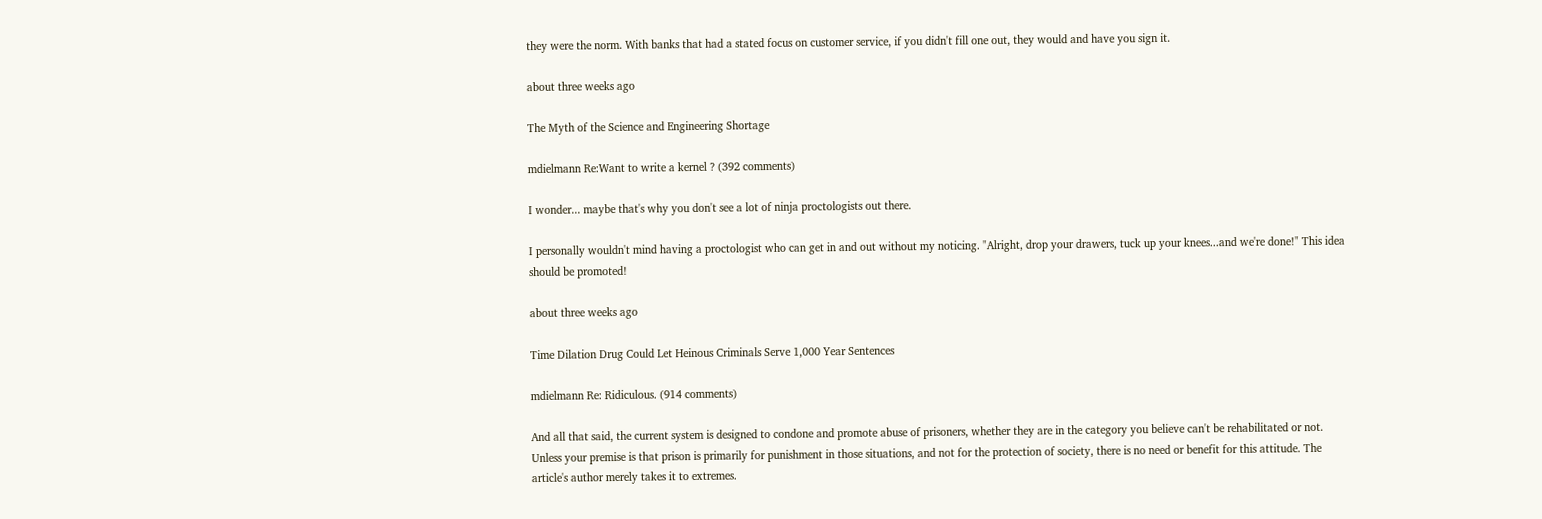they were the norm. With banks that had a stated focus on customer service, if you didn't fill one out, they would and have you sign it.

about three weeks ago

The Myth of the Science and Engineering Shortage

mdielmann Re:Want to write a kernel ? (392 comments)

I wonder... maybe that's why you don't see a lot of ninja proctologists out there.

I personally wouldn't mind having a proctologist who can get in and out without my noticing. "Alright, drop your drawers, tuck up your knees...and we're done!" This idea should be promoted!

about three weeks ago

Time Dilation Drug Could Let Heinous Criminals Serve 1,000 Year Sentences

mdielmann Re: Ridiculous. (914 comments)

And all that said, the current system is designed to condone and promote abuse of prisoners, whether they are in the category you believe can't be rehabilitated or not. Unless your premise is that prison is primarily for punishment in those situations, and not for the protection of society, there is no need or benefit for this attitude. The article's author merely takes it to extremes.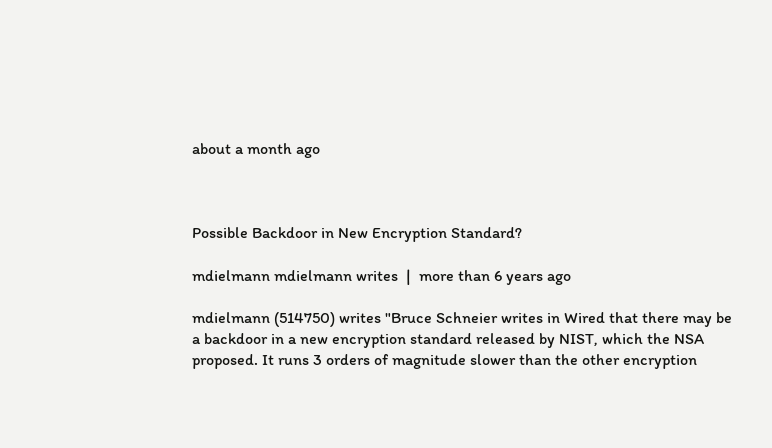about a month ago



Possible Backdoor in New Encryption Standard?

mdielmann mdielmann writes  |  more than 6 years ago

mdielmann (514750) writes "Bruce Schneier writes in Wired that there may be a backdoor in a new encryption standard released by NIST, which the NSA proposed. It runs 3 orders of magnitude slower than the other encryption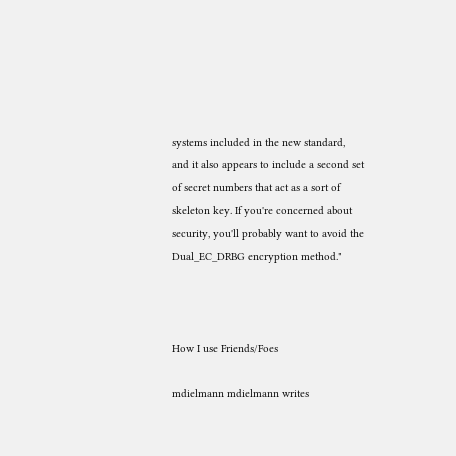systems included in the new standard, and it also appears to include a second set of secret numbers that act as a sort of skeleton key. If you're concerned about security, you'll probably want to avoid the Dual_EC_DRBG encryption method."



How I use Friends/Foes

mdielmann mdielmann writes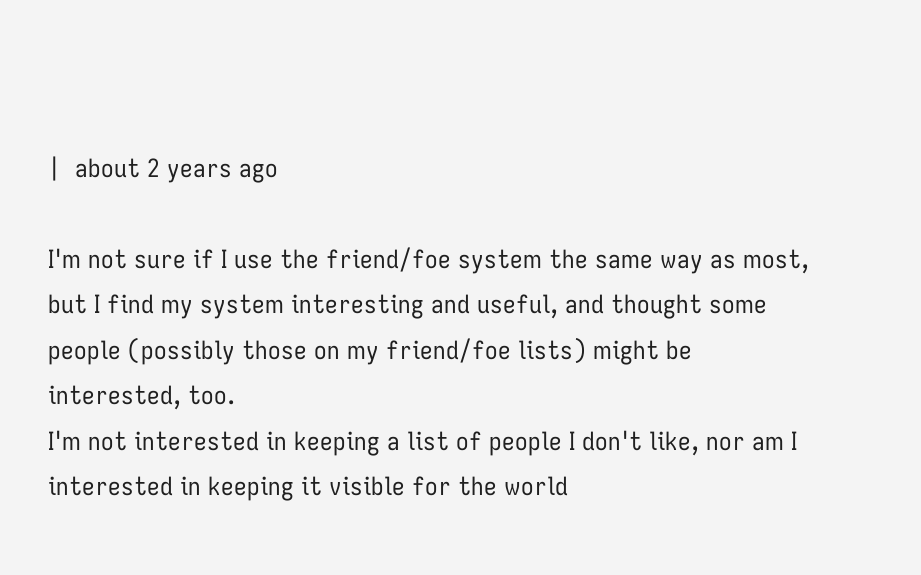|  about 2 years ago

I'm not sure if I use the friend/foe system the same way as most, but I find my system interesting and useful, and thought some people (possibly those on my friend/foe lists) might be interested, too.
I'm not interested in keeping a list of people I don't like, nor am I interested in keeping it visible for the world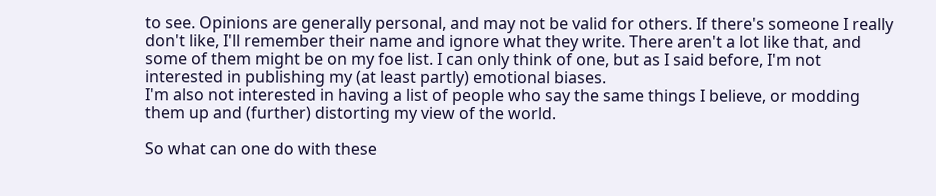to see. Opinions are generally personal, and may not be valid for others. If there's someone I really don't like, I'll remember their name and ignore what they write. There aren't a lot like that, and some of them might be on my foe list. I can only think of one, but as I said before, I'm not interested in publishing my (at least partly) emotional biases.
I'm also not interested in having a list of people who say the same things I believe, or modding them up and (further) distorting my view of the world.

So what can one do with these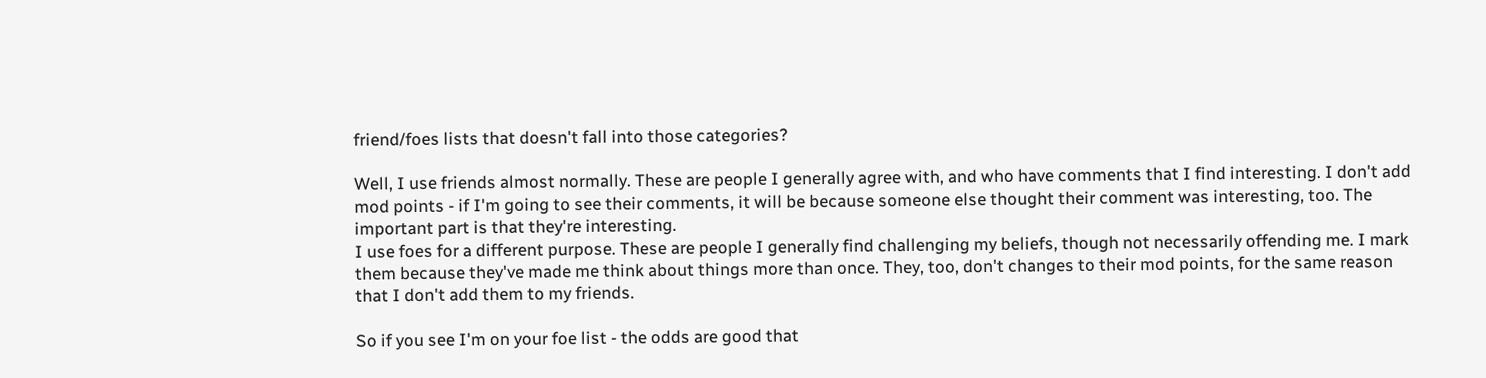friend/foes lists that doesn't fall into those categories?

Well, I use friends almost normally. These are people I generally agree with, and who have comments that I find interesting. I don't add mod points - if I'm going to see their comments, it will be because someone else thought their comment was interesting, too. The important part is that they're interesting.
I use foes for a different purpose. These are people I generally find challenging my beliefs, though not necessarily offending me. I mark them because they've made me think about things more than once. They, too, don't changes to their mod points, for the same reason that I don't add them to my friends.

So if you see I'm on your foe list - the odds are good that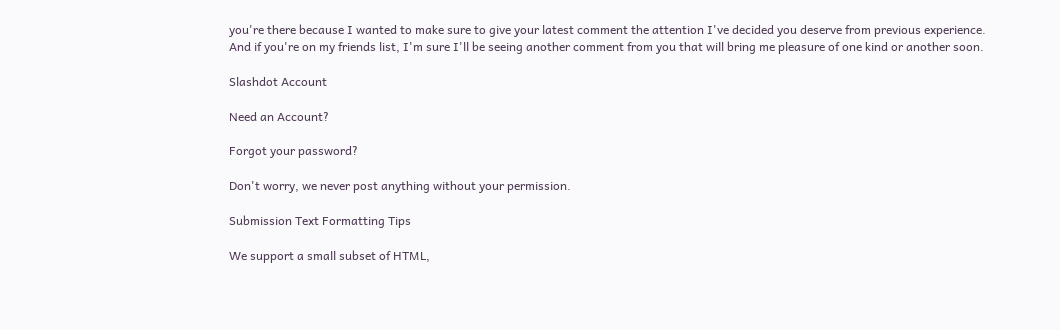you're there because I wanted to make sure to give your latest comment the attention I've decided you deserve from previous experience.
And if you're on my friends list, I'm sure I'll be seeing another comment from you that will bring me pleasure of one kind or another soon.

Slashdot Account

Need an Account?

Forgot your password?

Don't worry, we never post anything without your permission.

Submission Text Formatting Tips

We support a small subset of HTML,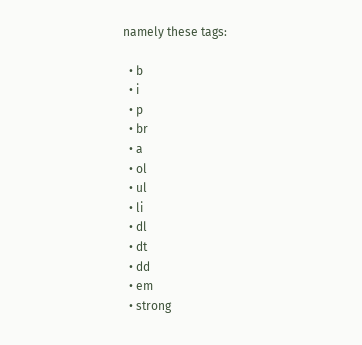namely these tags:

  • b
  • i
  • p
  • br
  • a
  • ol
  • ul
  • li
  • dl
  • dt
  • dd
  • em
  • strong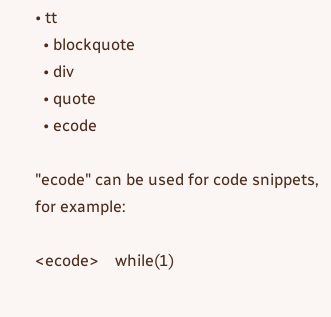• tt
  • blockquote
  • div
  • quote
  • ecode

"ecode" can be used for code snippets, for example:

<ecode>    while(1)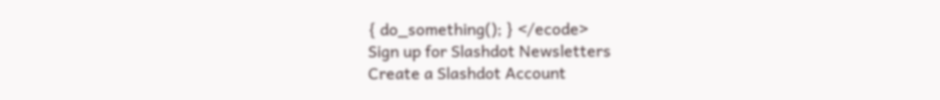{ do_something(); } </ecode>
Sign up for Slashdot Newsletters
Create a Slashdot Account